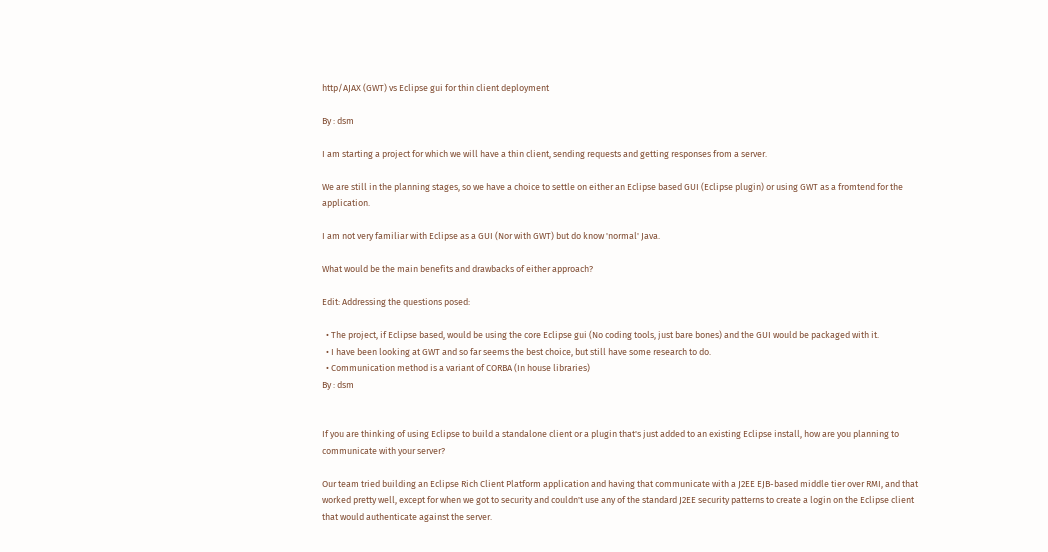http/AJAX (GWT) vs Eclipse gui for thin client deployment

By : dsm

I am starting a project for which we will have a thin client, sending requests and getting responses from a server.

We are still in the planning stages, so we have a choice to settle on either an Eclipse based GUI (Eclipse plugin) or using GWT as a fromtend for the application.

I am not very familiar with Eclipse as a GUI (Nor with GWT) but do know 'normal' Java.

What would be the main benefits and drawbacks of either approach?

Edit: Addressing the questions posed:

  • The project, if Eclipse based, would be using the core Eclipse gui (No coding tools, just bare bones) and the GUI would be packaged with it.
  • I have been looking at GWT and so far seems the best choice, but still have some research to do.
  • Communication method is a variant of CORBA (In house libraries)
By : dsm


If you are thinking of using Eclipse to build a standalone client or a plugin that's just added to an existing Eclipse install, how are you planning to communicate with your server?

Our team tried building an Eclipse Rich Client Platform application and having that communicate with a J2EE EJB-based middle tier over RMI, and that worked pretty well, except for when we got to security and couldn't use any of the standard J2EE security patterns to create a login on the Eclipse client that would authenticate against the server.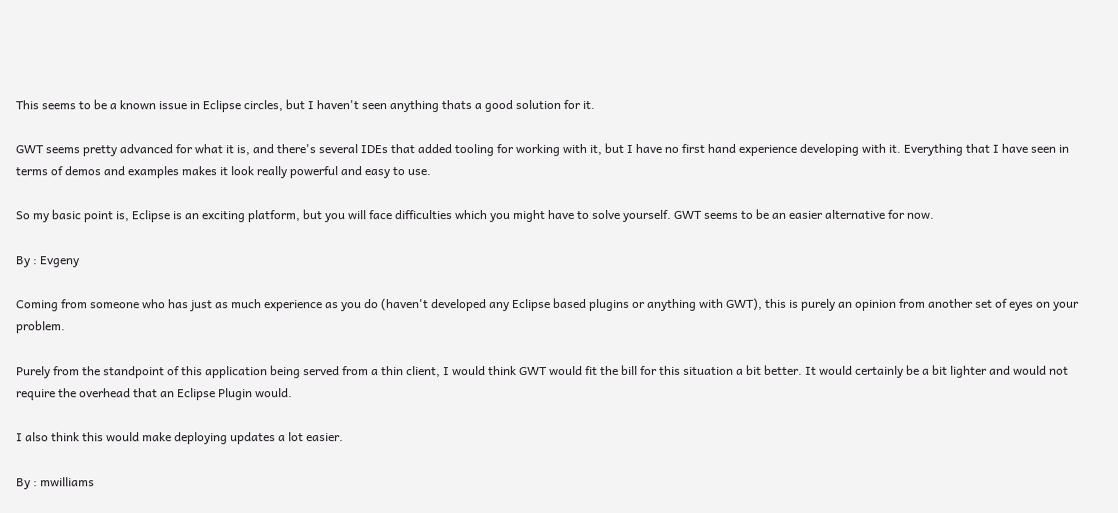This seems to be a known issue in Eclipse circles, but I haven't seen anything thats a good solution for it.

GWT seems pretty advanced for what it is, and there's several IDEs that added tooling for working with it, but I have no first hand experience developing with it. Everything that I have seen in terms of demos and examples makes it look really powerful and easy to use.

So my basic point is, Eclipse is an exciting platform, but you will face difficulties which you might have to solve yourself. GWT seems to be an easier alternative for now.

By : Evgeny

Coming from someone who has just as much experience as you do (haven't developed any Eclipse based plugins or anything with GWT), this is purely an opinion from another set of eyes on your problem.

Purely from the standpoint of this application being served from a thin client, I would think GWT would fit the bill for this situation a bit better. It would certainly be a bit lighter and would not require the overhead that an Eclipse Plugin would.

I also think this would make deploying updates a lot easier.

By : mwilliams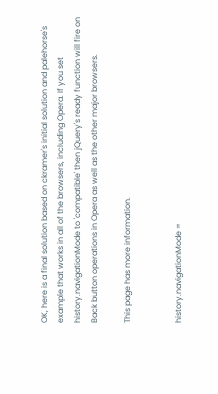OK, here is a final solution based on ckramer's initial solution and palehorse's example that works in all of the browsers, including Opera. If you set history.navigationMode to 'compatible' then jQuery's ready function will fire on Back button operations in Opera as well as the other major browsers.

This page has more information.


history.navigationMode =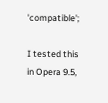'compatible';

I tested this in Opera 9.5,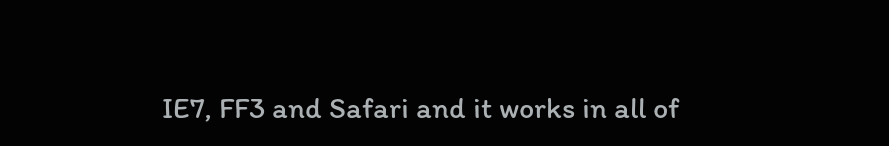IE7, FF3 and Safari and it works in all of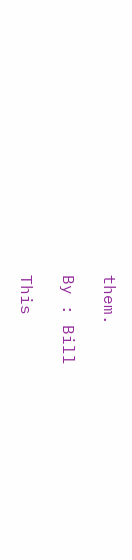them.

By : Bill

This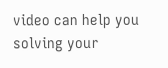video can help you solving your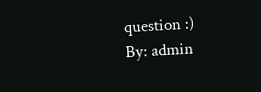question :)
By: admin